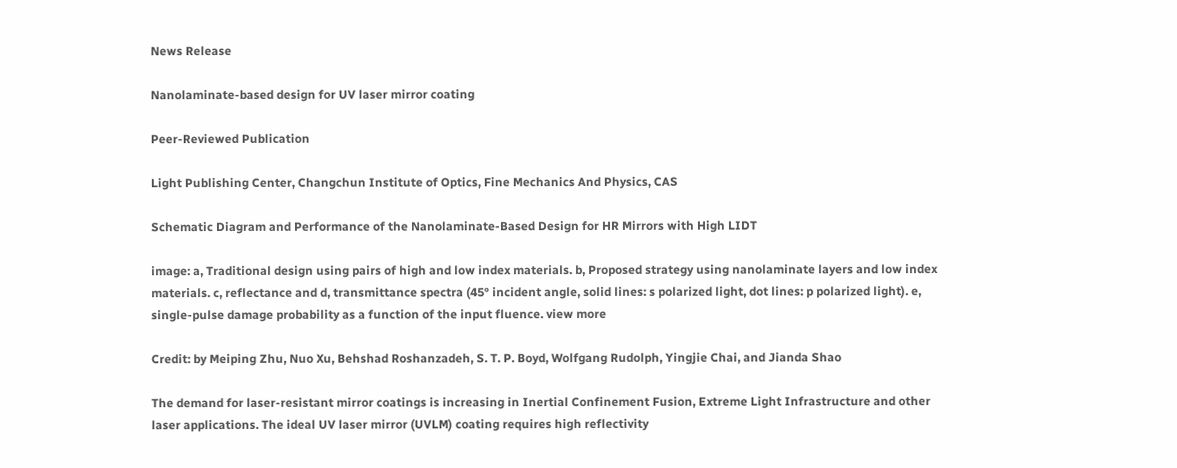News Release

Nanolaminate-based design for UV laser mirror coating

Peer-Reviewed Publication

Light Publishing Center, Changchun Institute of Optics, Fine Mechanics And Physics, CAS

Schematic Diagram and Performance of the Nanolaminate-Based Design for HR Mirrors with High LIDT

image: a, Traditional design using pairs of high and low index materials. b, Proposed strategy using nanolaminate layers and low index materials. c, reflectance and d, transmittance spectra (45° incident angle, solid lines: s polarized light, dot lines: p polarized light). e, single-pulse damage probability as a function of the input fluence. view more

Credit: by Meiping Zhu, Nuo Xu, Behshad Roshanzadeh, S. T. P. Boyd, Wolfgang Rudolph, Yingjie Chai, and Jianda Shao

The demand for laser-resistant mirror coatings is increasing in Inertial Confinement Fusion, Extreme Light Infrastructure and other laser applications. The ideal UV laser mirror (UVLM) coating requires high reflectivity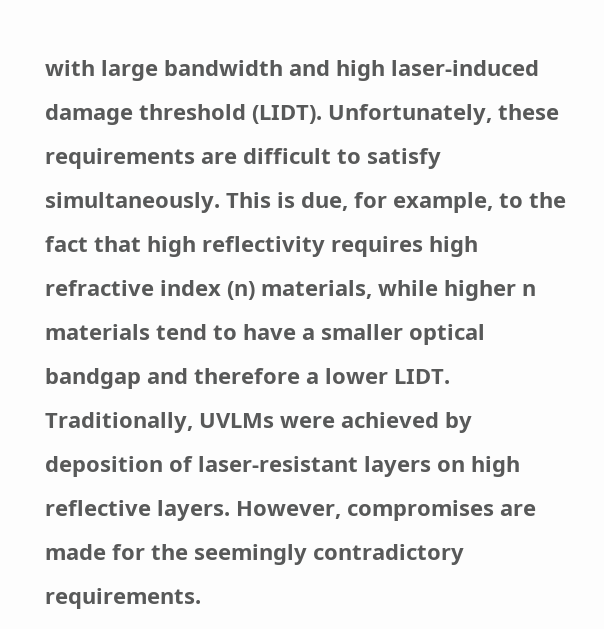with large bandwidth and high laser-induced damage threshold (LIDT). Unfortunately, these requirements are difficult to satisfy simultaneously. This is due, for example, to the fact that high reflectivity requires high refractive index (n) materials, while higher n materials tend to have a smaller optical bandgap and therefore a lower LIDT. Traditionally, UVLMs were achieved by deposition of laser-resistant layers on high reflective layers. However, compromises are made for the seemingly contradictory requirements.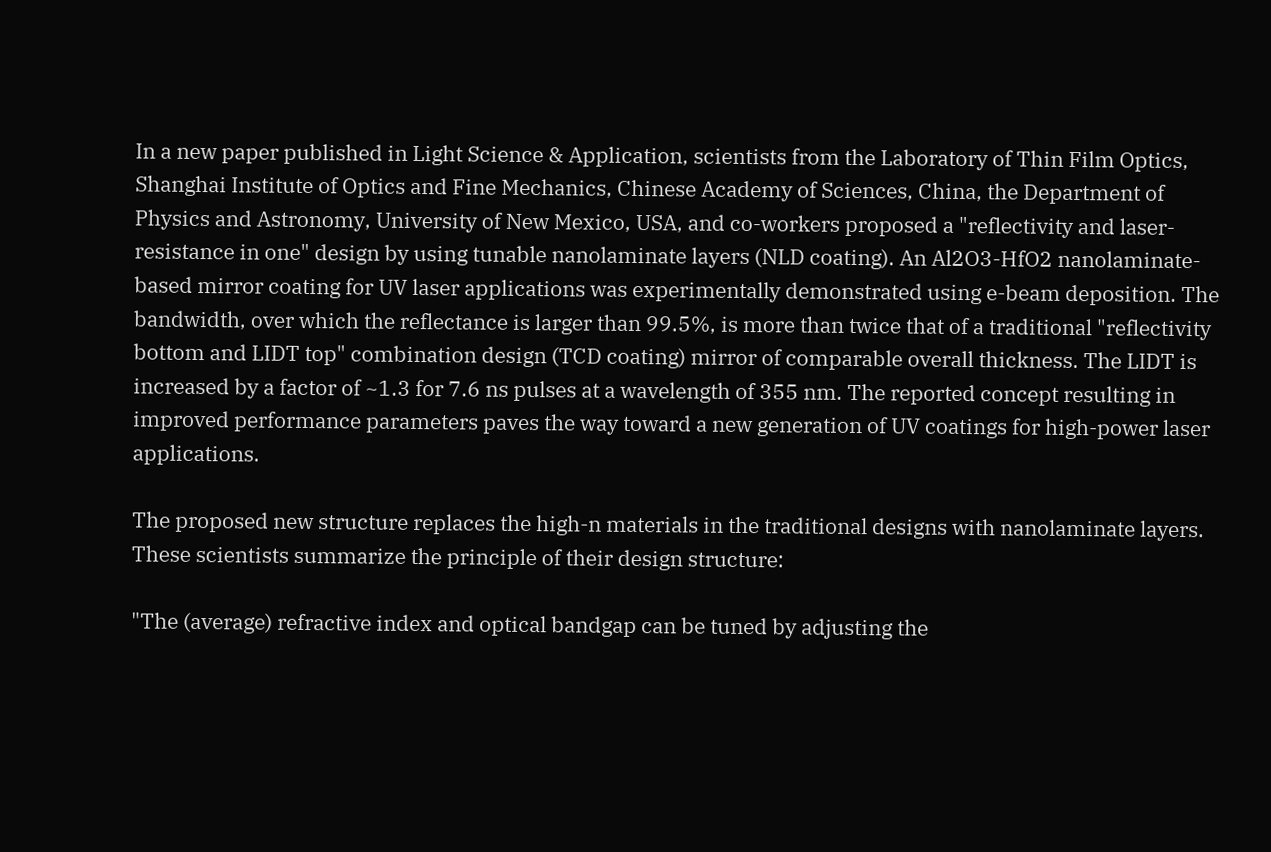In a new paper published in Light Science & Application, scientists from the Laboratory of Thin Film Optics, Shanghai Institute of Optics and Fine Mechanics, Chinese Academy of Sciences, China, the Department of Physics and Astronomy, University of New Mexico, USA, and co-workers proposed a "reflectivity and laser-resistance in one" design by using tunable nanolaminate layers (NLD coating). An Al2O3-HfO2 nanolaminate-based mirror coating for UV laser applications was experimentally demonstrated using e-beam deposition. The bandwidth, over which the reflectance is larger than 99.5%, is more than twice that of a traditional "reflectivity bottom and LIDT top" combination design (TCD coating) mirror of comparable overall thickness. The LIDT is increased by a factor of ~1.3 for 7.6 ns pulses at a wavelength of 355 nm. The reported concept resulting in improved performance parameters paves the way toward a new generation of UV coatings for high-power laser applications.

The proposed new structure replaces the high-n materials in the traditional designs with nanolaminate layers. These scientists summarize the principle of their design structure:

"The (average) refractive index and optical bandgap can be tuned by adjusting the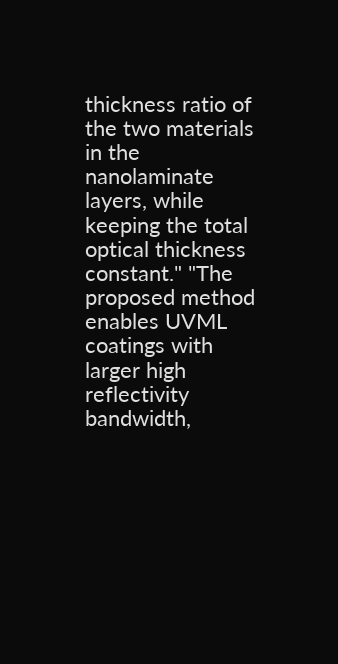thickness ratio of the two materials in the nanolaminate layers, while keeping the total optical thickness constant." "The proposed method enables UVML coatings with larger high reflectivity bandwidth,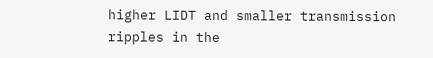higher LIDT and smaller transmission ripples in the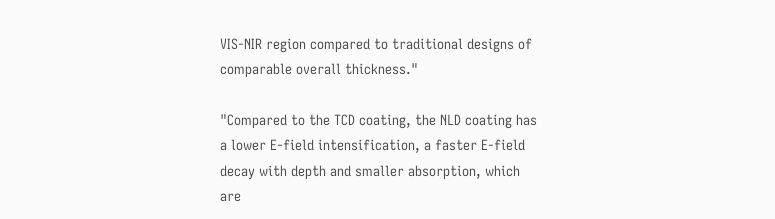VIS-NIR region compared to traditional designs of comparable overall thickness."

"Compared to the TCD coating, the NLD coating has a lower E-field intensification, a faster E-field decay with depth and smaller absorption, which are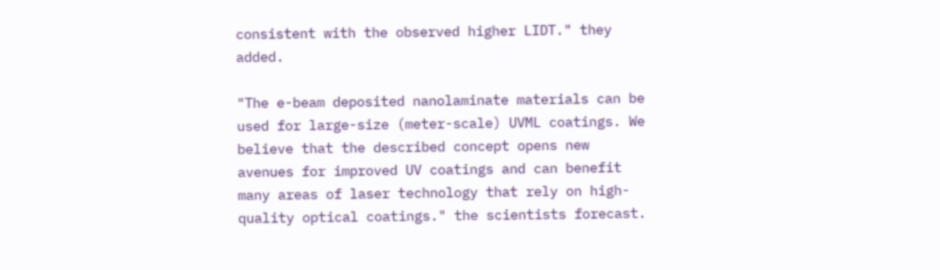consistent with the observed higher LIDT." they added.

"The e-beam deposited nanolaminate materials can be used for large-size (meter-scale) UVML coatings. We believe that the described concept opens new avenues for improved UV coatings and can benefit many areas of laser technology that rely on high-quality optical coatings." the scientists forecast.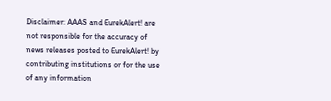Disclaimer: AAAS and EurekAlert! are not responsible for the accuracy of news releases posted to EurekAlert! by contributing institutions or for the use of any information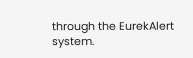through the EurekAlert system.